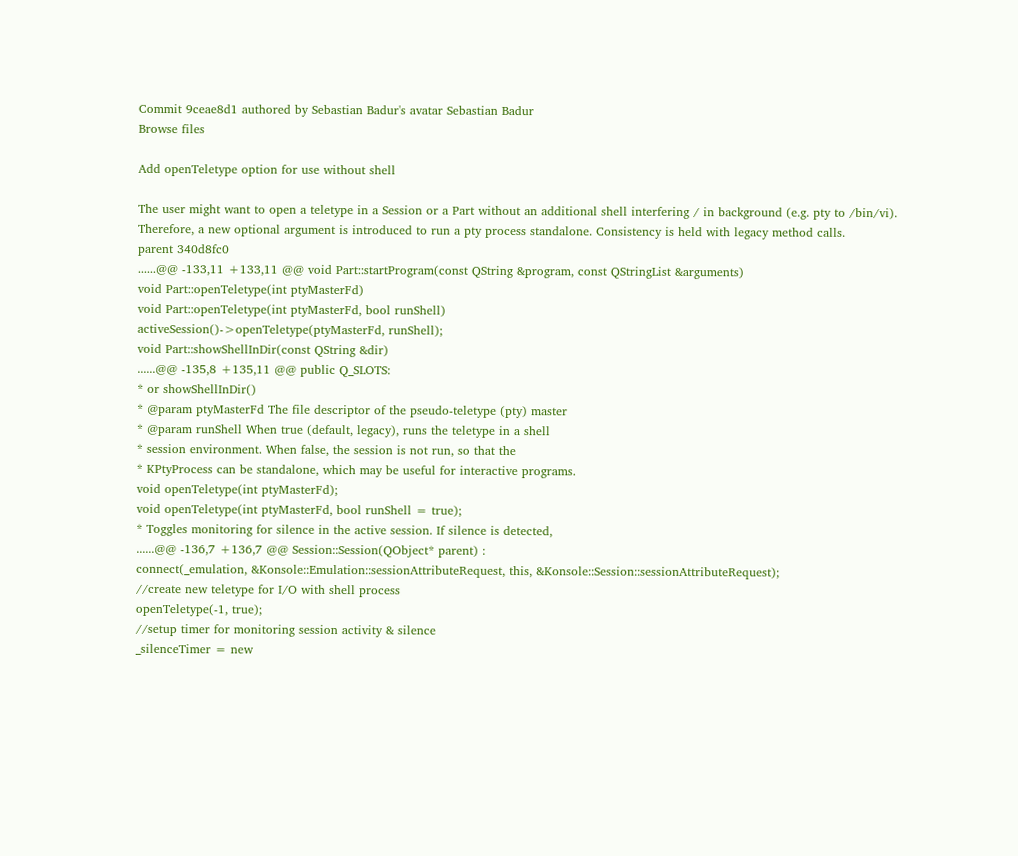Commit 9ceae8d1 authored by Sebastian Badur's avatar Sebastian Badur
Browse files

Add openTeletype option for use without shell

The user might want to open a teletype in a Session or a Part without an additional shell interfering / in background (e.g. pty to /bin/vi).
Therefore, a new optional argument is introduced to run a pty process standalone. Consistency is held with legacy method calls.
parent 340d8fc0
......@@ -133,11 +133,11 @@ void Part::startProgram(const QString &program, const QStringList &arguments)
void Part::openTeletype(int ptyMasterFd)
void Part::openTeletype(int ptyMasterFd, bool runShell)
activeSession()->openTeletype(ptyMasterFd, runShell);
void Part::showShellInDir(const QString &dir)
......@@ -135,8 +135,11 @@ public Q_SLOTS:
* or showShellInDir()
* @param ptyMasterFd The file descriptor of the pseudo-teletype (pty) master
* @param runShell When true (default, legacy), runs the teletype in a shell
* session environment. When false, the session is not run, so that the
* KPtyProcess can be standalone, which may be useful for interactive programs.
void openTeletype(int ptyMasterFd);
void openTeletype(int ptyMasterFd, bool runShell = true);
* Toggles monitoring for silence in the active session. If silence is detected,
......@@ -136,7 +136,7 @@ Session::Session(QObject* parent) :
connect(_emulation, &Konsole::Emulation::sessionAttributeRequest, this, &Konsole::Session::sessionAttributeRequest);
//create new teletype for I/O with shell process
openTeletype(-1, true);
//setup timer for monitoring session activity & silence
_silenceTimer = new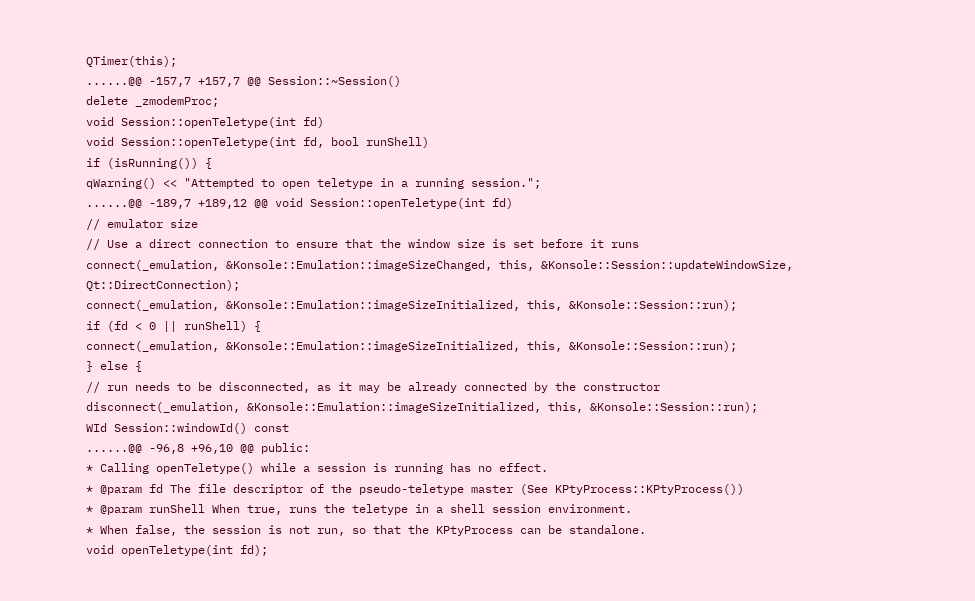QTimer(this);
......@@ -157,7 +157,7 @@ Session::~Session()
delete _zmodemProc;
void Session::openTeletype(int fd)
void Session::openTeletype(int fd, bool runShell)
if (isRunning()) {
qWarning() << "Attempted to open teletype in a running session.";
......@@ -189,7 +189,12 @@ void Session::openTeletype(int fd)
// emulator size
// Use a direct connection to ensure that the window size is set before it runs
connect(_emulation, &Konsole::Emulation::imageSizeChanged, this, &Konsole::Session::updateWindowSize, Qt::DirectConnection);
connect(_emulation, &Konsole::Emulation::imageSizeInitialized, this, &Konsole::Session::run);
if (fd < 0 || runShell) {
connect(_emulation, &Konsole::Emulation::imageSizeInitialized, this, &Konsole::Session::run);
} else {
// run needs to be disconnected, as it may be already connected by the constructor
disconnect(_emulation, &Konsole::Emulation::imageSizeInitialized, this, &Konsole::Session::run);
WId Session::windowId() const
......@@ -96,8 +96,10 @@ public:
* Calling openTeletype() while a session is running has no effect.
* @param fd The file descriptor of the pseudo-teletype master (See KPtyProcess::KPtyProcess())
* @param runShell When true, runs the teletype in a shell session environment.
* When false, the session is not run, so that the KPtyProcess can be standalone.
void openTeletype(int fd);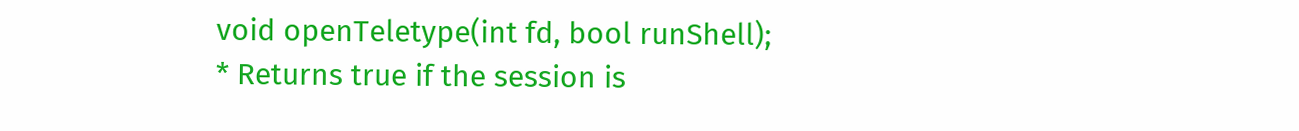void openTeletype(int fd, bool runShell);
* Returns true if the session is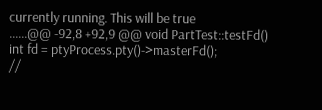currently running. This will be true
......@@ -92,8 +92,9 @@ void PartTest::testFd()
int fd = ptyProcess.pty()->masterFd();
//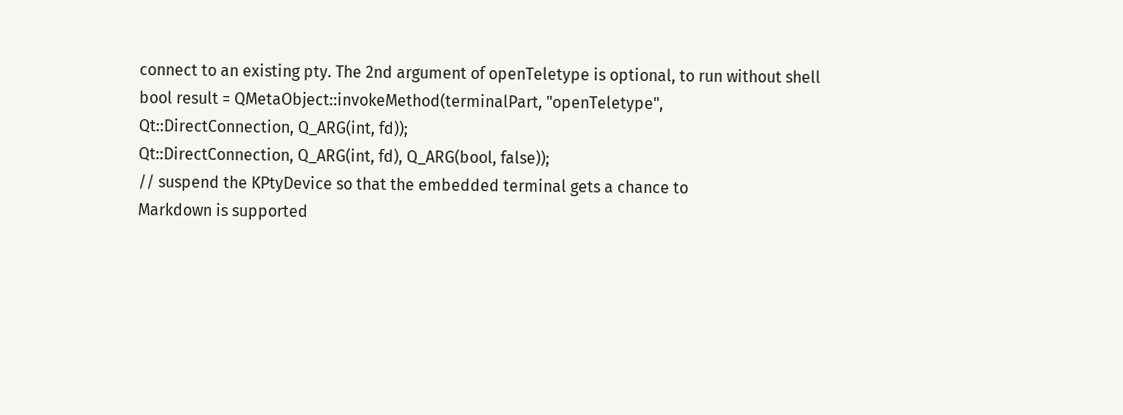connect to an existing pty. The 2nd argument of openTeletype is optional, to run without shell
bool result = QMetaObject::invokeMethod(terminalPart, "openTeletype",
Qt::DirectConnection, Q_ARG(int, fd));
Qt::DirectConnection, Q_ARG(int, fd), Q_ARG(bool, false));
// suspend the KPtyDevice so that the embedded terminal gets a chance to
Markdown is supported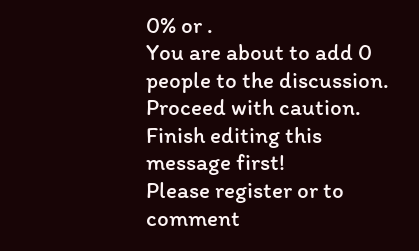0% or .
You are about to add 0 people to the discussion. Proceed with caution.
Finish editing this message first!
Please register or to comment